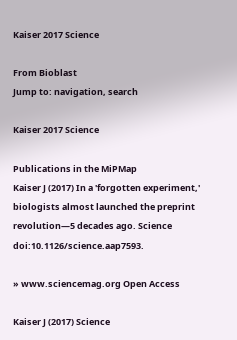Kaiser 2017 Science

From Bioblast
Jump to: navigation, search

Kaiser 2017 Science

Publications in the MiPMap
Kaiser J (2017) In a 'forgotten experiment,' biologists almost launched the preprint revolution—5 decades ago. Science doi:10.1126/science.aap7593.

» www.sciencemag.org Open Access

Kaiser J (2017) Science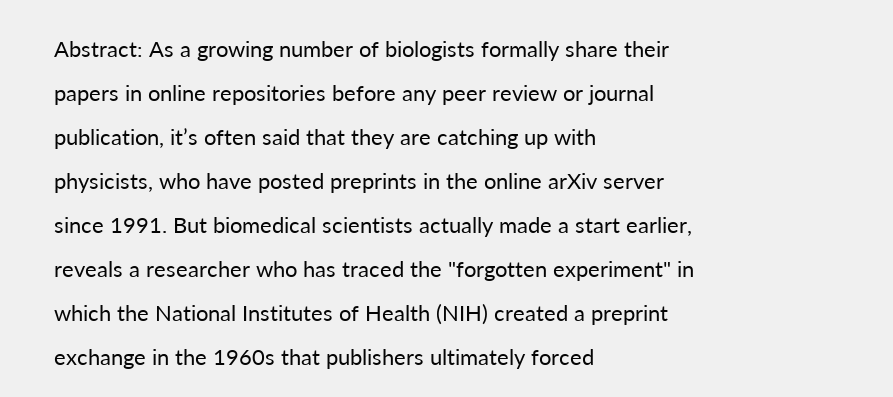Abstract: As a growing number of biologists formally share their papers in online repositories before any peer review or journal publication, it’s often said that they are catching up with physicists, who have posted preprints in the online arXiv server since 1991. But biomedical scientists actually made a start earlier, reveals a researcher who has traced the "forgotten experiment" in which the National Institutes of Health (NIH) created a preprint exchange in the 1960s that publishers ultimately forced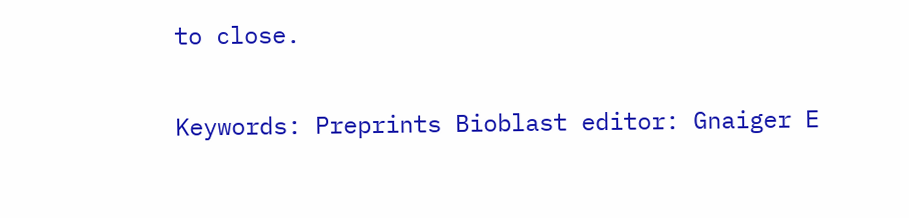to close.

Keywords: Preprints Bioblast editor: Gnaiger E